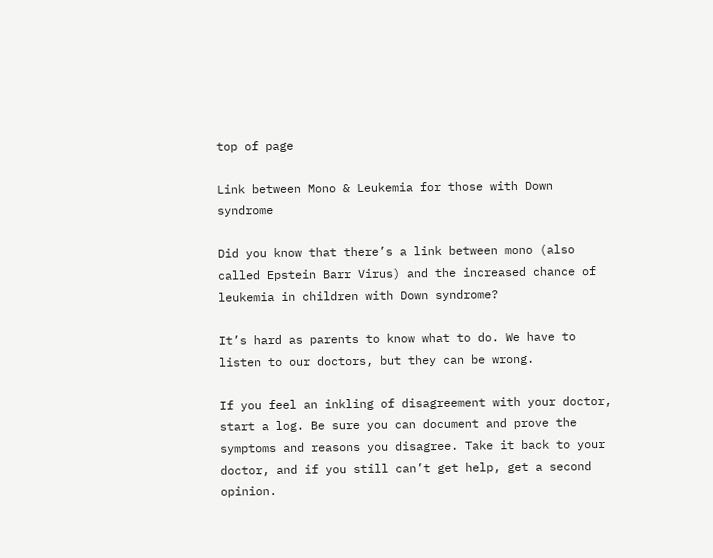top of page

Link between Mono & Leukemia for those with Down syndrome

Did you know that there’s a link between mono (also called Epstein Barr Virus) and the increased chance of leukemia in children with Down syndrome?

It’s hard as parents to know what to do. We have to listen to our doctors, but they can be wrong.

If you feel an inkling of disagreement with your doctor, start a log. Be sure you can document and prove the symptoms and reasons you disagree. Take it back to your doctor, and if you still can’t get help, get a second opinion.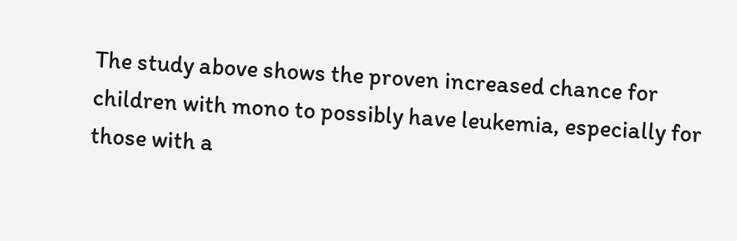The study above shows the proven increased chance for children with mono to possibly have leukemia, especially for those with a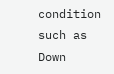condition such as Down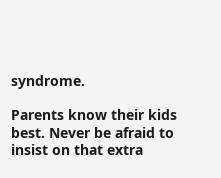syndrome.

Parents know their kids best. Never be afraid to insist on that extra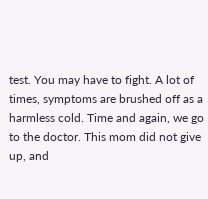test. You may have to fight. A lot of times, symptoms are brushed off as a harmless cold. Time and again, we go to the doctor. This mom did not give up, and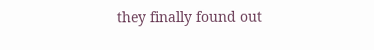they finally found out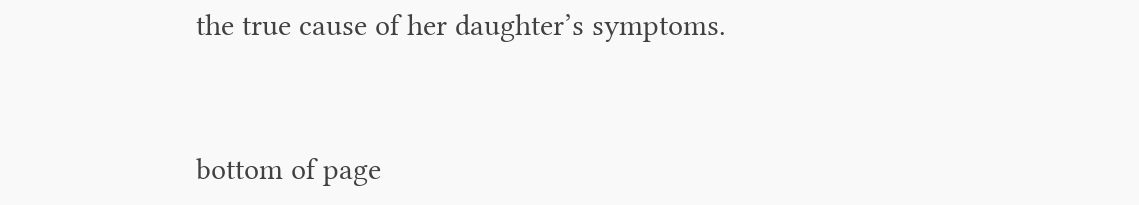the true cause of her daughter’s symptoms.


bottom of page